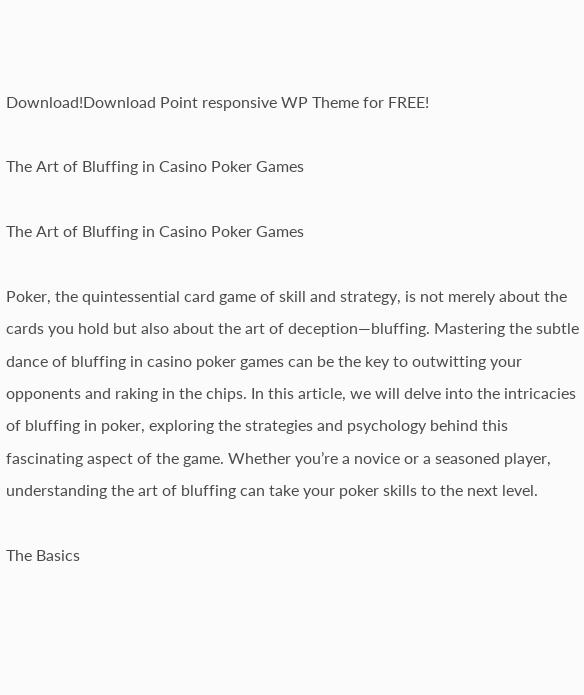Download!Download Point responsive WP Theme for FREE!

The Art of Bluffing in Casino Poker Games

The Art of Bluffing in Casino Poker Games

Poker, the quintessential card game of skill and strategy, is not merely about the cards you hold but also about the art of deception—bluffing. Mastering the subtle dance of bluffing in casino poker games can be the key to outwitting your opponents and raking in the chips. In this article, we will delve into the intricacies of bluffing in poker, exploring the strategies and psychology behind this fascinating aspect of the game. Whether you’re a novice or a seasoned player, understanding the art of bluffing can take your poker skills to the next level.

The Basics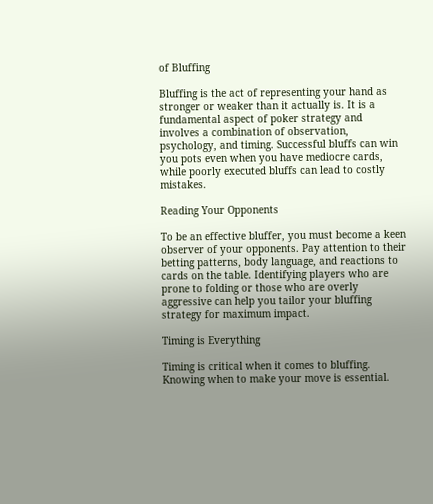of Bluffing

Bluffing is the act of representing your hand as stronger or weaker than it actually is. It is a fundamental aspect of poker strategy and involves a combination of observation, psychology, and timing. Successful bluffs can win you pots even when you have mediocre cards, while poorly executed bluffs can lead to costly mistakes.

Reading Your Opponents

To be an effective bluffer, you must become a keen observer of your opponents. Pay attention to their betting patterns, body language, and reactions to cards on the table. Identifying players who are prone to folding or those who are overly aggressive can help you tailor your bluffing strategy for maximum impact.

Timing is Everything

Timing is critical when it comes to bluffing. Knowing when to make your move is essential.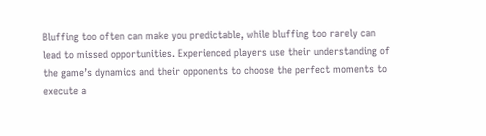Bluffing too often can make you predictable, while bluffing too rarely can lead to missed opportunities. Experienced players use their understanding of the game’s dynamics and their opponents to choose the perfect moments to execute a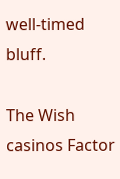well-timed bluff.

The Wish casinos Factor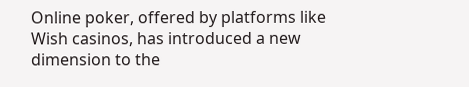Online poker, offered by platforms like Wish casinos, has introduced a new dimension to the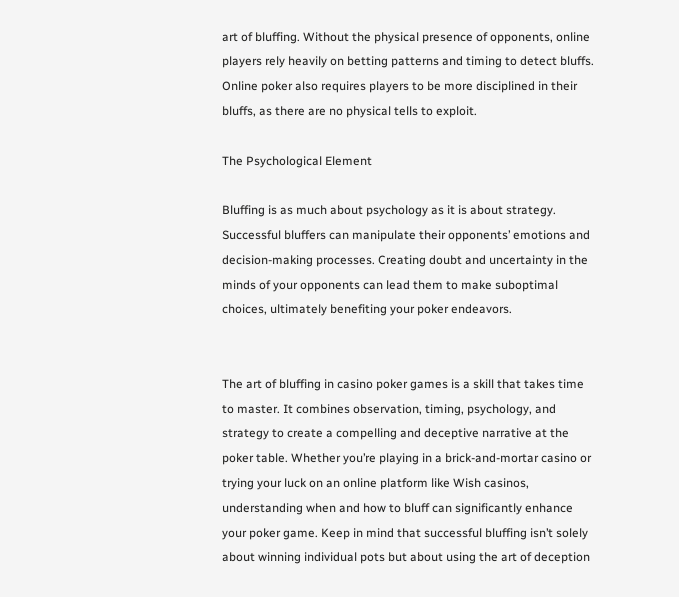art of bluffing. Without the physical presence of opponents, online players rely heavily on betting patterns and timing to detect bluffs. Online poker also requires players to be more disciplined in their bluffs, as there are no physical tells to exploit.

The Psychological Element

Bluffing is as much about psychology as it is about strategy. Successful bluffers can manipulate their opponents’ emotions and decision-making processes. Creating doubt and uncertainty in the minds of your opponents can lead them to make suboptimal choices, ultimately benefiting your poker endeavors.


The art of bluffing in casino poker games is a skill that takes time to master. It combines observation, timing, psychology, and strategy to create a compelling and deceptive narrative at the poker table. Whether you’re playing in a brick-and-mortar casino or trying your luck on an online platform like Wish casinos, understanding when and how to bluff can significantly enhance your poker game. Keep in mind that successful bluffing isn’t solely about winning individual pots but about using the art of deception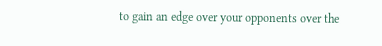to gain an edge over your opponents over the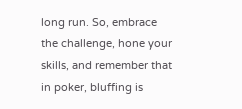long run. So, embrace the challenge, hone your skills, and remember that in poker, bluffing is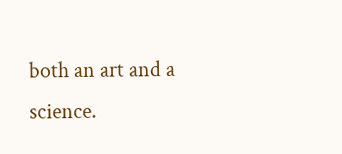both an art and a science.